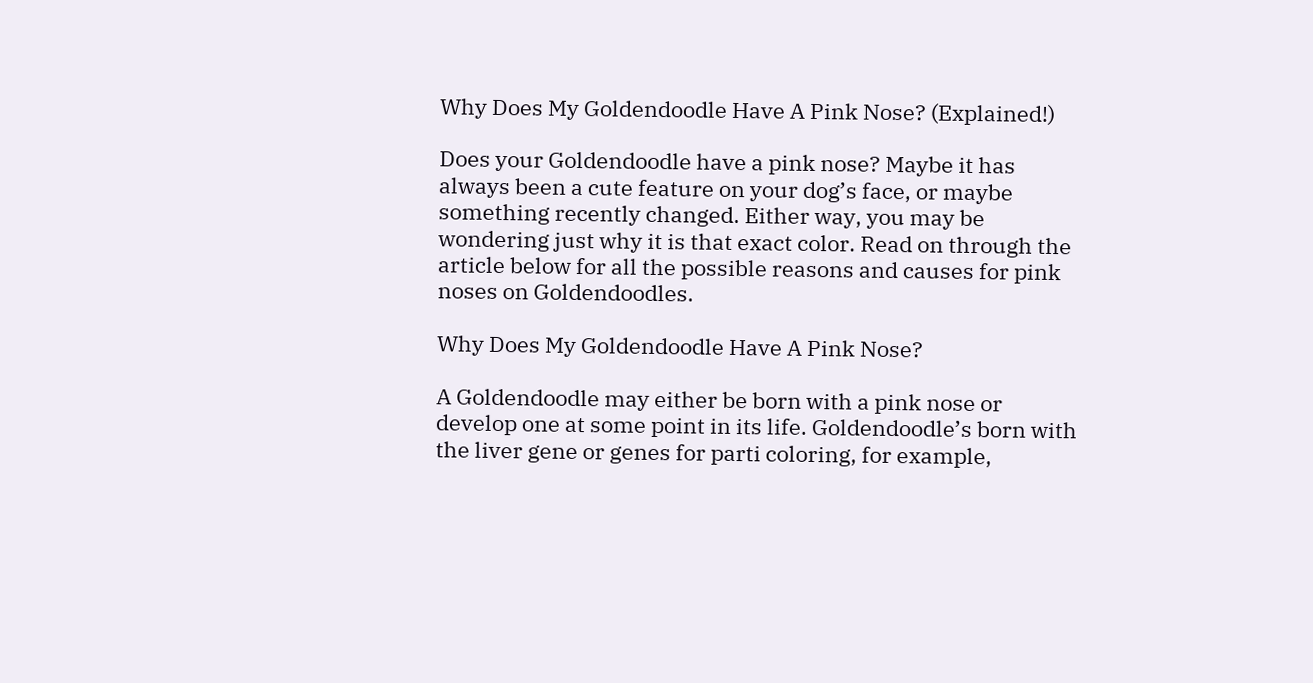Why Does My Goldendoodle Have A Pink Nose? (Explained!)

Does your Goldendoodle have a pink nose? Maybe it has always been a cute feature on your dog’s face, or maybe something recently changed. Either way, you may be wondering just why it is that exact color. Read on through the article below for all the possible reasons and causes for pink noses on Goldendoodles.

Why Does My Goldendoodle Have A Pink Nose?

A Goldendoodle may either be born with a pink nose or develop one at some point in its life. Goldendoodle’s born with the liver gene or genes for parti coloring, for example,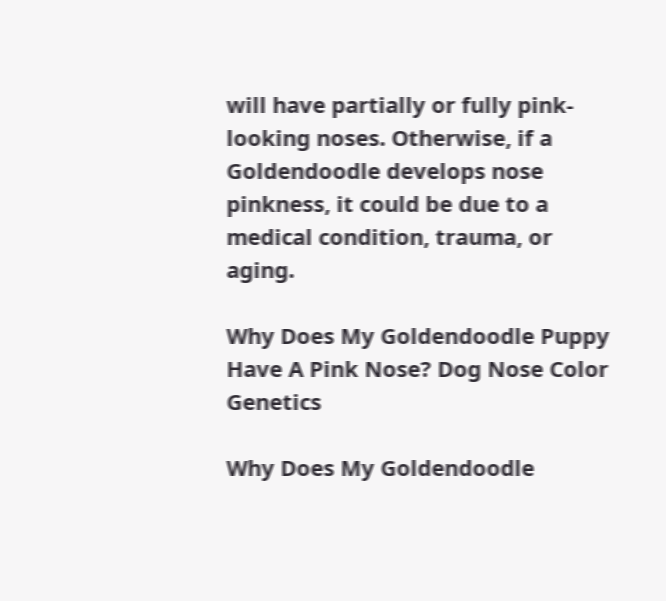will have partially or fully pink-looking noses. Otherwise, if a Goldendoodle develops nose pinkness, it could be due to a medical condition, trauma, or aging.

Why Does My Goldendoodle Puppy Have A Pink Nose? Dog Nose Color Genetics

Why Does My Goldendoodle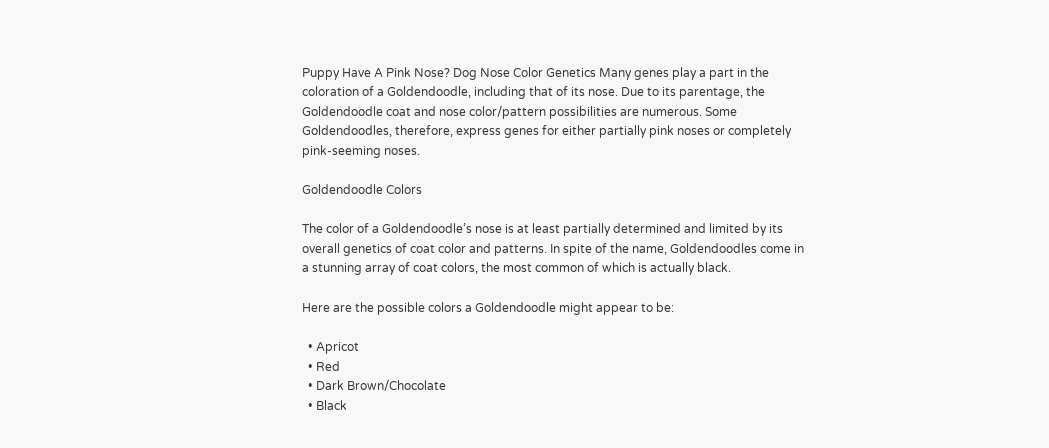Puppy Have A Pink Nose? Dog Nose Color Genetics Many genes play a part in the coloration of a Goldendoodle, including that of its nose. Due to its parentage, the Goldendoodle coat and nose color/pattern possibilities are numerous. Some Goldendoodles, therefore, express genes for either partially pink noses or completely pink-seeming noses.

Goldendoodle Colors

The color of a Goldendoodle’s nose is at least partially determined and limited by its overall genetics of coat color and patterns. In spite of the name, Goldendoodles come in a stunning array of coat colors, the most common of which is actually black.

Here are the possible colors a Goldendoodle might appear to be:

  • Apricot
  • Red
  • Dark Brown/Chocolate
  • Black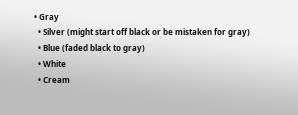• Gray
  • Silver (might start off black or be mistaken for gray)
  • Blue (faded black to gray)
  • White
  • Cream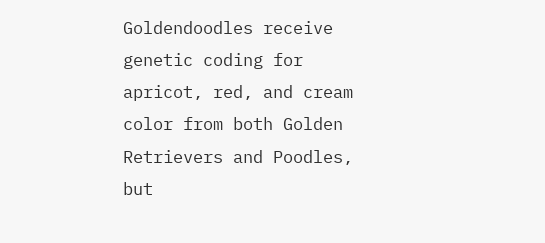Goldendoodles receive genetic coding for apricot, red, and cream color from both Golden Retrievers and Poodles, but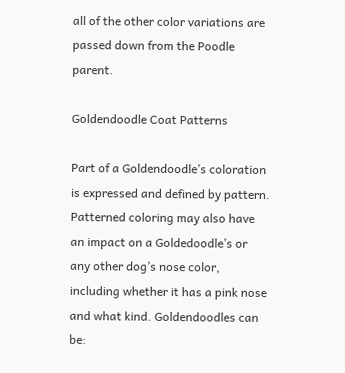all of the other color variations are passed down from the Poodle parent.

Goldendoodle Coat Patterns

Part of a Goldendoodle’s coloration is expressed and defined by pattern. Patterned coloring may also have an impact on a Goldedoodle’s or any other dog’s nose color, including whether it has a pink nose and what kind. Goldendoodles can be: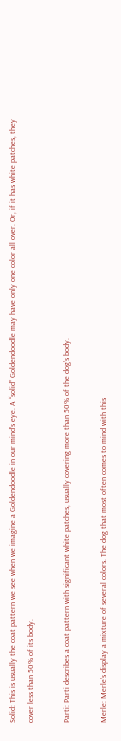Solid: This is usually the coat pattern we see when we imagine a Goldendoodle in our mind’s eye. A “solid” Goldendoodle may have only one color all over. Or, if it has white patches, they cover less than 50% of its body.

Parti: Parti describes a coat pattern with significant white patches, usually covering more than 50% of the dog’s body.

Merle: Merle’s display a mixture of several colors. The dog that most often comes to mind with this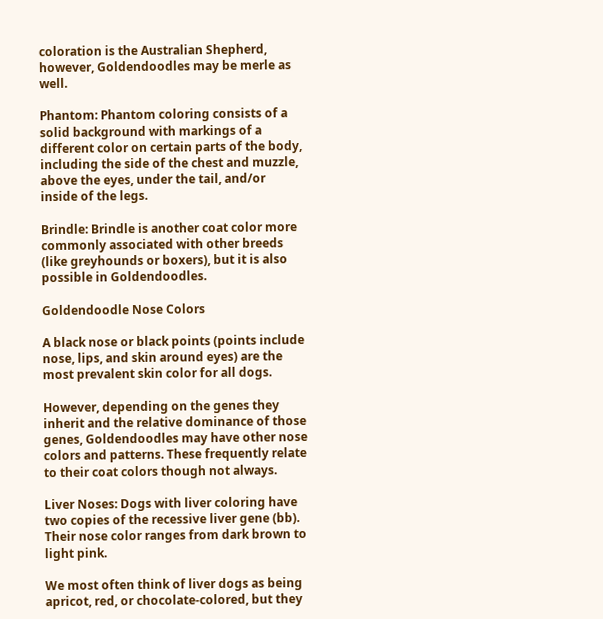coloration is the Australian Shepherd, however, Goldendoodles may be merle as well.

Phantom: Phantom coloring consists of a solid background with markings of a different color on certain parts of the body, including the side of the chest and muzzle, above the eyes, under the tail, and/or inside of the legs.

Brindle: Brindle is another coat color more commonly associated with other breeds (like greyhounds or boxers), but it is also possible in Goldendoodles.

Goldendoodle Nose Colors

A black nose or black points (points include nose, lips, and skin around eyes) are the most prevalent skin color for all dogs.

However, depending on the genes they inherit and the relative dominance of those genes, Goldendoodles may have other nose colors and patterns. These frequently relate to their coat colors though not always.

Liver Noses: Dogs with liver coloring have two copies of the recessive liver gene (bb). Their nose color ranges from dark brown to light pink.

We most often think of liver dogs as being apricot, red, or chocolate-colored, but they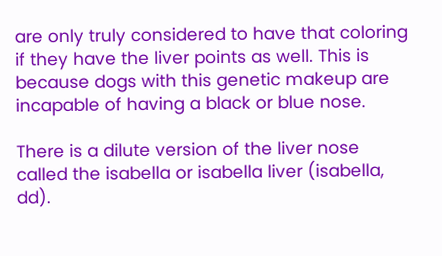are only truly considered to have that coloring if they have the liver points as well. This is because dogs with this genetic makeup are incapable of having a black or blue nose.

There is a dilute version of the liver nose called the isabella or isabella liver (isabella, dd).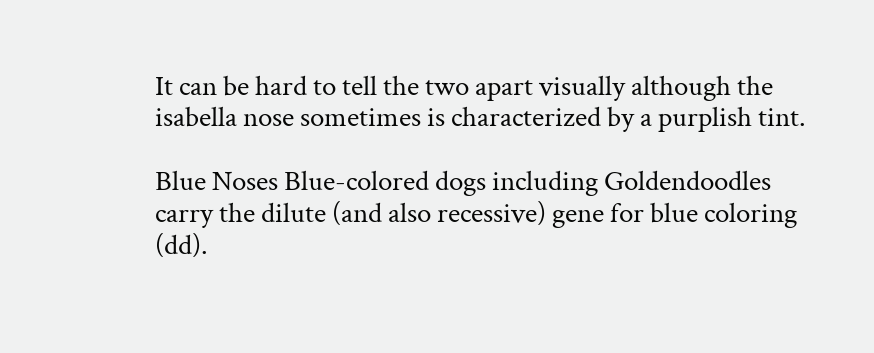It can be hard to tell the two apart visually although the isabella nose sometimes is characterized by a purplish tint.

Blue Noses Blue-colored dogs including Goldendoodles carry the dilute (and also recessive) gene for blue coloring (dd).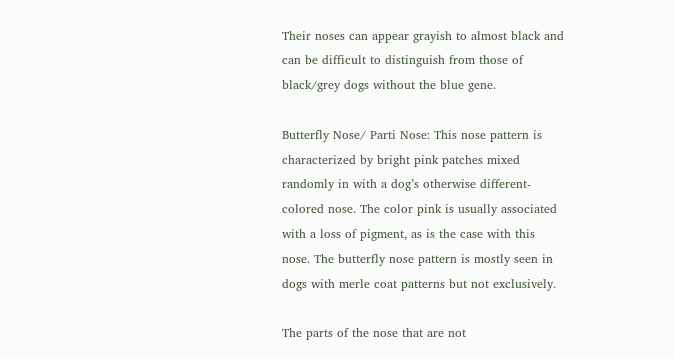Their noses can appear grayish to almost black and can be difficult to distinguish from those of black/grey dogs without the blue gene.

Butterfly Nose/ Parti Nose: This nose pattern is characterized by bright pink patches mixed randomly in with a dog’s otherwise different-colored nose. The color pink is usually associated with a loss of pigment, as is the case with this nose. The butterfly nose pattern is mostly seen in dogs with merle coat patterns but not exclusively.

The parts of the nose that are not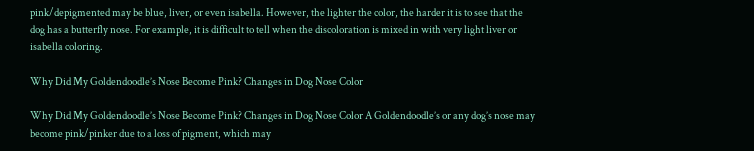pink/depigmented may be blue, liver, or even isabella. However, the lighter the color, the harder it is to see that the dog has a butterfly nose. For example, it is difficult to tell when the discoloration is mixed in with very light liver or isabella coloring.

Why Did My Goldendoodle’s Nose Become Pink? Changes in Dog Nose Color

Why Did My Goldendoodle’s Nose Become Pink? Changes in Dog Nose Color A Goldendoodle’s or any dog’s nose may become pink/pinker due to a loss of pigment, which may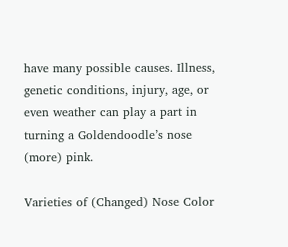have many possible causes. Illness, genetic conditions, injury, age, or even weather can play a part in turning a Goldendoodle’s nose (more) pink.

Varieties of (Changed) Nose Color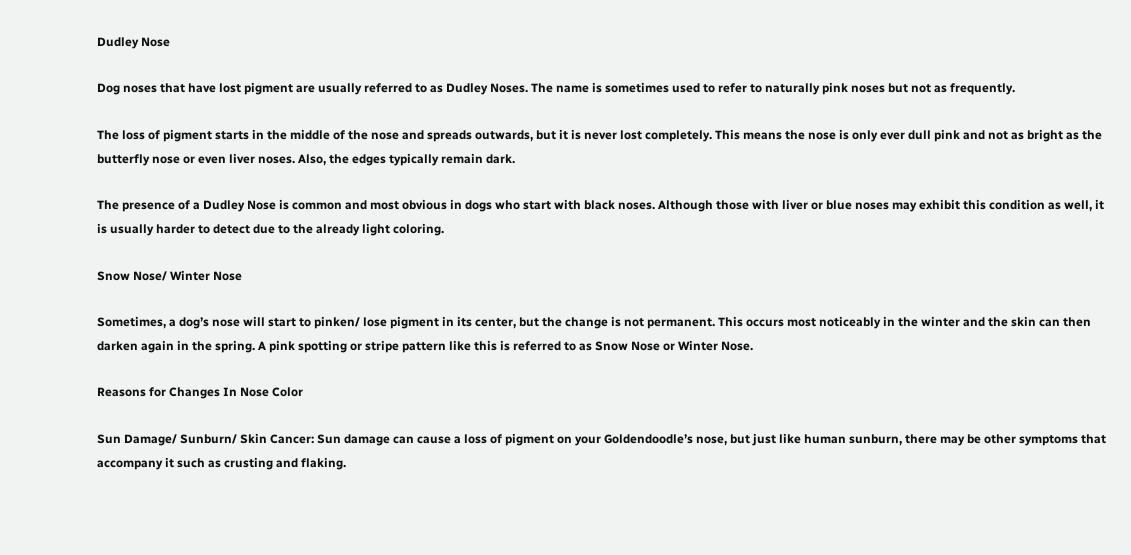Dudley Nose

Dog noses that have lost pigment are usually referred to as Dudley Noses. The name is sometimes used to refer to naturally pink noses but not as frequently.

The loss of pigment starts in the middle of the nose and spreads outwards, but it is never lost completely. This means the nose is only ever dull pink and not as bright as the butterfly nose or even liver noses. Also, the edges typically remain dark.

The presence of a Dudley Nose is common and most obvious in dogs who start with black noses. Although those with liver or blue noses may exhibit this condition as well, it is usually harder to detect due to the already light coloring.

Snow Nose/ Winter Nose

Sometimes, a dog’s nose will start to pinken/ lose pigment in its center, but the change is not permanent. This occurs most noticeably in the winter and the skin can then darken again in the spring. A pink spotting or stripe pattern like this is referred to as Snow Nose or Winter Nose.

Reasons for Changes In Nose Color

Sun Damage/ Sunburn/ Skin Cancer: Sun damage can cause a loss of pigment on your Goldendoodle’s nose, but just like human sunburn, there may be other symptoms that accompany it such as crusting and flaking.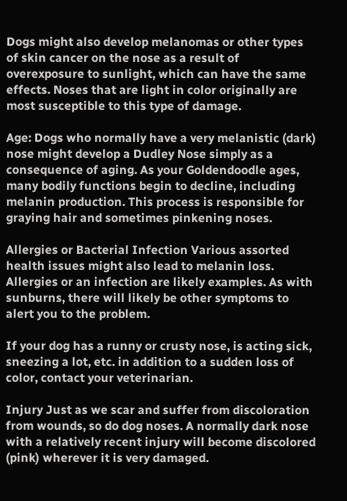Dogs might also develop melanomas or other types of skin cancer on the nose as a result of overexposure to sunlight, which can have the same effects. Noses that are light in color originally are most susceptible to this type of damage.

Age: Dogs who normally have a very melanistic (dark) nose might develop a Dudley Nose simply as a consequence of aging. As your Goldendoodle ages, many bodily functions begin to decline, including melanin production. This process is responsible for graying hair and sometimes pinkening noses.

Allergies or Bacterial Infection Various assorted health issues might also lead to melanin loss. Allergies or an infection are likely examples. As with sunburns, there will likely be other symptoms to alert you to the problem.

If your dog has a runny or crusty nose, is acting sick, sneezing a lot, etc. in addition to a sudden loss of color, contact your veterinarian.

Injury Just as we scar and suffer from discoloration from wounds, so do dog noses. A normally dark nose with a relatively recent injury will become discolored (pink) wherever it is very damaged.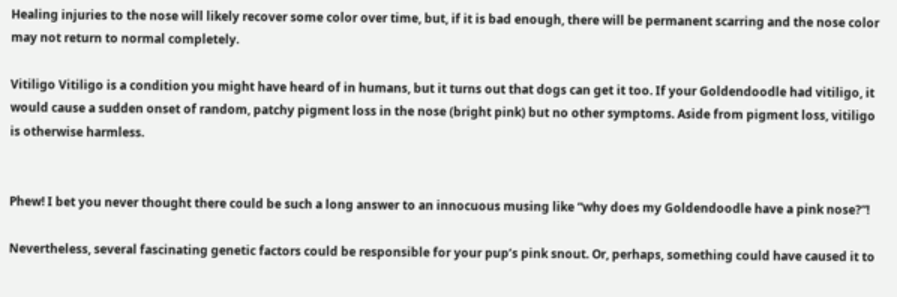Healing injuries to the nose will likely recover some color over time, but, if it is bad enough, there will be permanent scarring and the nose color may not return to normal completely.

Vitiligo Vitiligo is a condition you might have heard of in humans, but it turns out that dogs can get it too. If your Goldendoodle had vitiligo, it would cause a sudden onset of random, patchy pigment loss in the nose (bright pink) but no other symptoms. Aside from pigment loss, vitiligo is otherwise harmless.


Phew! I bet you never thought there could be such a long answer to an innocuous musing like “why does my Goldendoodle have a pink nose?”!

Nevertheless, several fascinating genetic factors could be responsible for your pup’s pink snout. Or, perhaps, something could have caused it to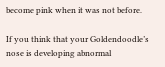become pink when it was not before.

If you think that your Goldendoodle’s nose is developing abnormal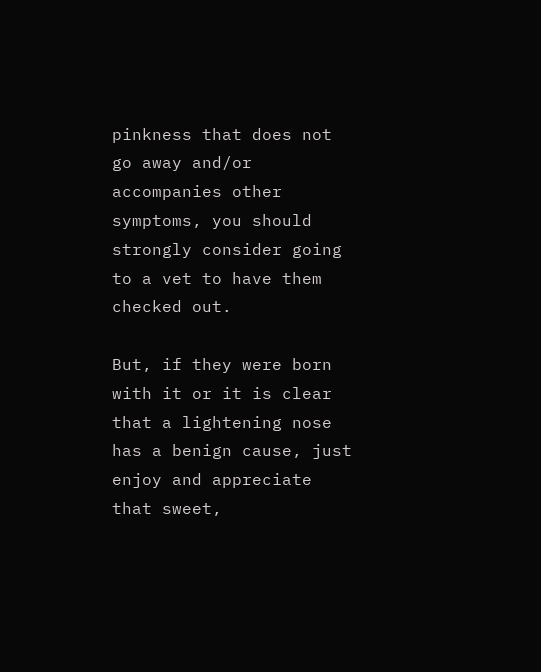pinkness that does not go away and/or accompanies other symptoms, you should strongly consider going to a vet to have them checked out.

But, if they were born with it or it is clear that a lightening nose has a benign cause, just enjoy and appreciate that sweet,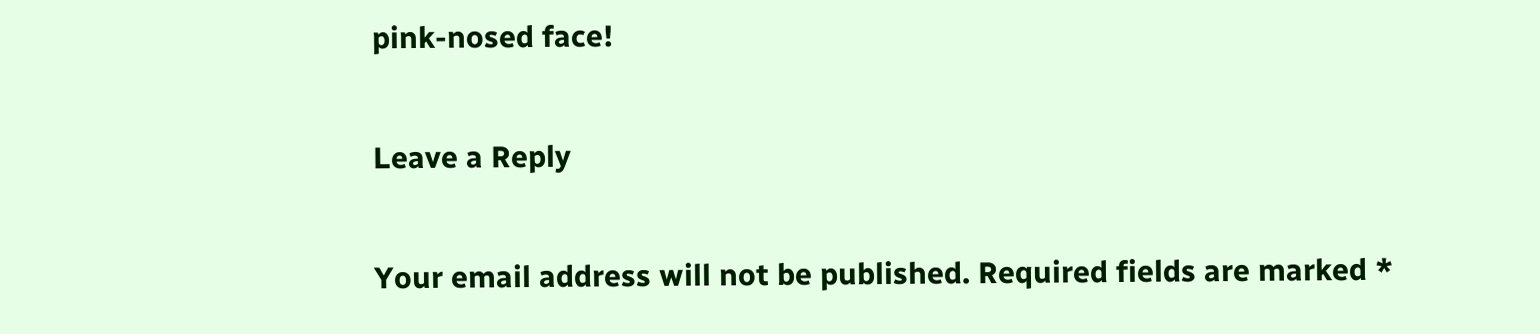pink-nosed face!

Leave a Reply

Your email address will not be published. Required fields are marked *